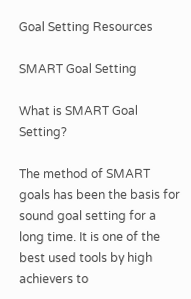Goal Setting Resources

SMART Goal Setting

What is SMART Goal Setting?

The method of SMART goals has been the basis for sound goal setting for a long time. It is one of the best used tools by high achievers to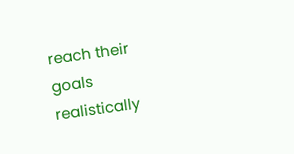reach their goals realistically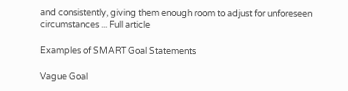and consistently, giving them enough room to adjust for unforeseen circumstances ... Full article

Examples of SMART Goal Statements

Vague Goal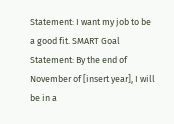Statement: I want my job to be a good fit. SMART Goal Statement: By the end of November of [insert year], I will be in a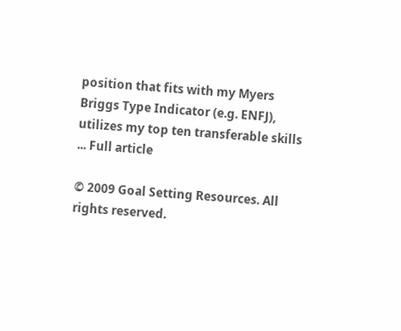position that fits with my Myers Briggs Type Indicator (e.g. ENFJ), utilizes my top ten transferable skills ... Full article

© 2009 Goal Setting Resources. All rights reserved.